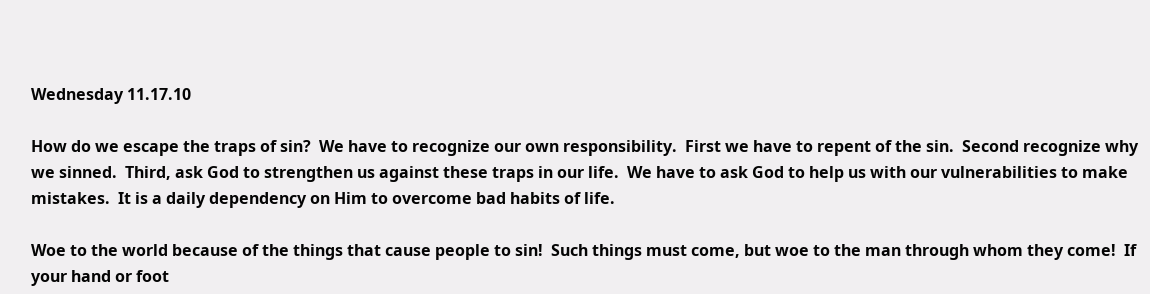Wednesday 11.17.10

How do we escape the traps of sin?  We have to recognize our own responsibility.  First we have to repent of the sin.  Second recognize why we sinned.  Third, ask God to strengthen us against these traps in our life.  We have to ask God to help us with our vulnerabilities to make mistakes.  It is a daily dependency on Him to overcome bad habits of life.

Woe to the world because of the things that cause people to sin!  Such things must come, but woe to the man through whom they come!  If your hand or foot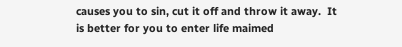causes you to sin, cut it off and throw it away.  It is better for you to enter life maimed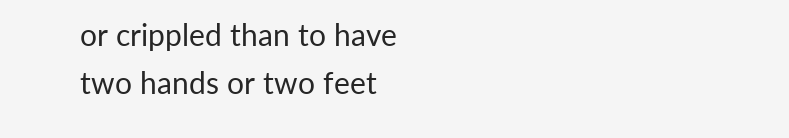or crippled than to have two hands or two feet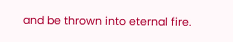and be thrown into eternal fire.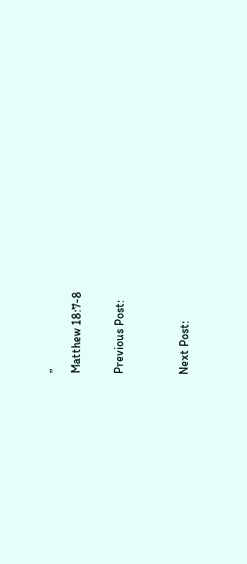”
Matthew 18:7-8

Previous Post:


Next Post: